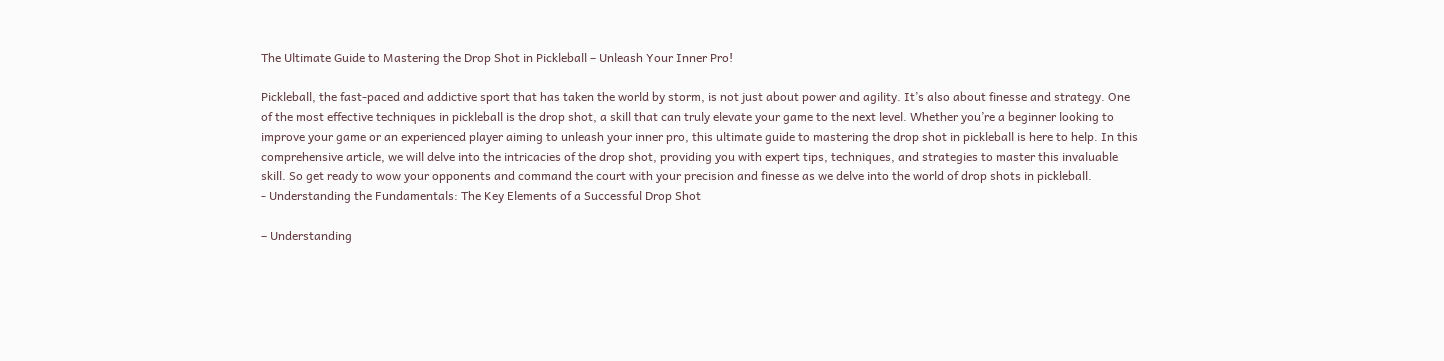The Ultimate Guide to Mastering the Drop Shot in Pickleball – Unleash Your Inner Pro!

Pickleball, the fast-paced and addictive sport that has taken the world by storm, is not just about power and agility. It’s also about finesse and strategy. One of the most effective techniques in pickleball is the drop shot, a skill that can truly elevate your game to the next level. Whether you’re a beginner looking to improve your game or an experienced player aiming to unleash your inner pro, this ultimate guide to mastering the drop shot in pickleball is here to help. In this comprehensive article, we will delve into the intricacies of the drop shot, providing you with expert tips, techniques, and strategies to master this invaluable skill. So get ready to wow your opponents and command the court with your precision and finesse as we delve into the world of drop shots in pickleball.
- Understanding the Fundamentals: The Key Elements of a Successful Drop Shot

– Understanding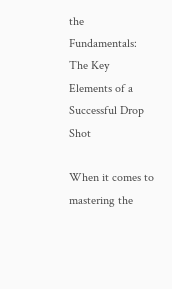the Fundamentals: The Key Elements of a Successful Drop Shot

When it comes to mastering the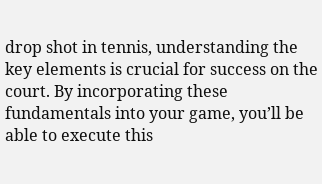drop shot in tennis, understanding the key elements is crucial for success on the court. By incorporating these fundamentals into your game, you’ll be able to execute this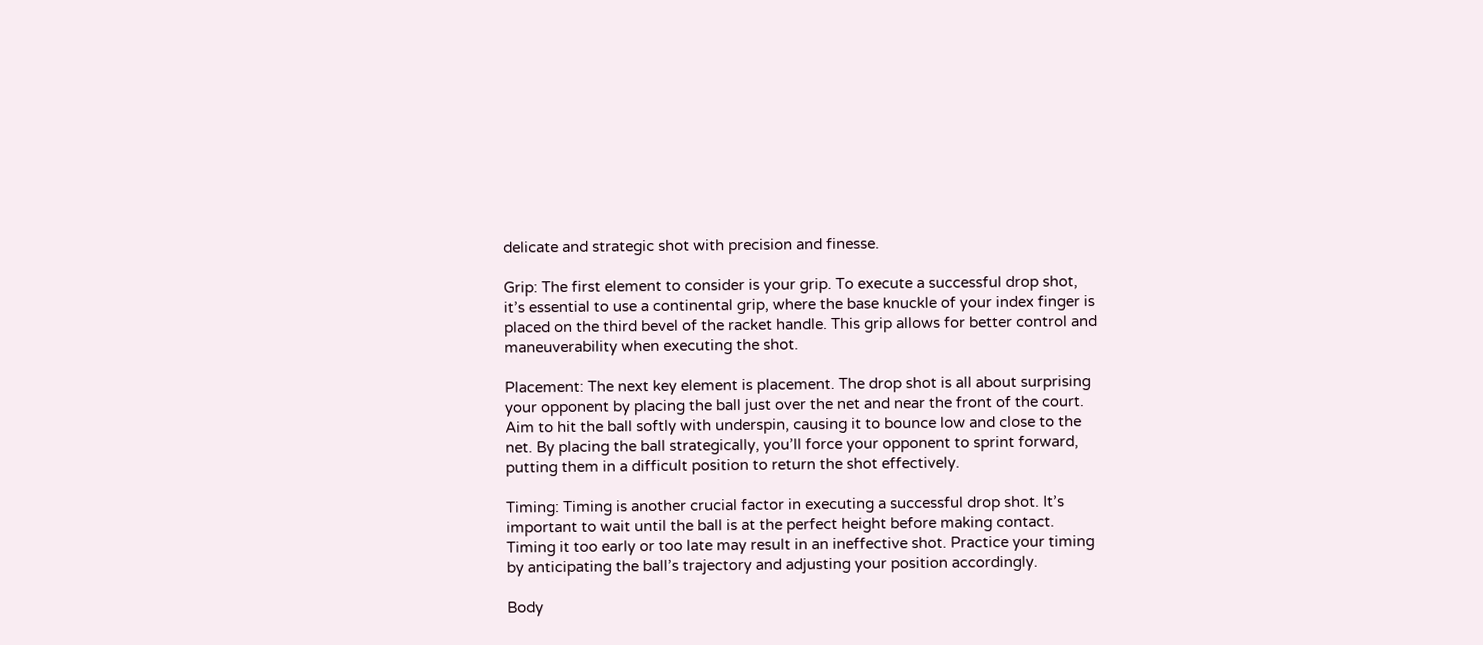delicate and strategic shot with precision and finesse.

Grip: The first element to consider is your grip. To execute a successful drop shot, it’s essential to use a continental grip, where the base knuckle of your index finger is placed on the third bevel of the racket handle. This grip allows for better control and maneuverability when executing the shot.

Placement: The next key element is placement. The drop shot is all about surprising your opponent by placing the ball just over the net and near the front of the court. Aim to hit the ball softly with underspin, causing it to bounce low and close to the net. By placing the ball strategically, you’ll force your opponent to sprint forward, putting them in a difficult position to return the shot effectively.

Timing: Timing is another crucial factor in executing a successful drop shot. It’s important to wait until the ball is at the perfect height before making contact. Timing it too early or too late may result in an ineffective shot. Practice your timing by anticipating the ball’s trajectory and adjusting your position accordingly.

Body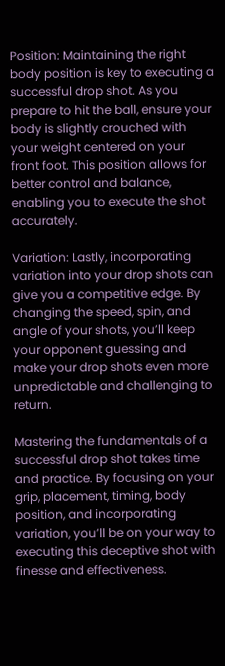Position: Maintaining the right body position is key to executing a successful drop shot. As you prepare to hit the ball, ensure your body is slightly crouched with your weight centered on your front foot. This position allows for better control and balance, enabling you to execute the shot accurately.

Variation: Lastly, incorporating variation into your drop shots can give you a competitive edge. By changing the speed, spin, and angle of your shots, you’ll keep your opponent guessing and make your drop shots even more unpredictable and challenging to return.

Mastering the fundamentals of a successful drop shot takes time and practice. By focusing on your grip, placement, timing, body position, and incorporating variation, you’ll be on your way to executing this deceptive shot with finesse and effectiveness.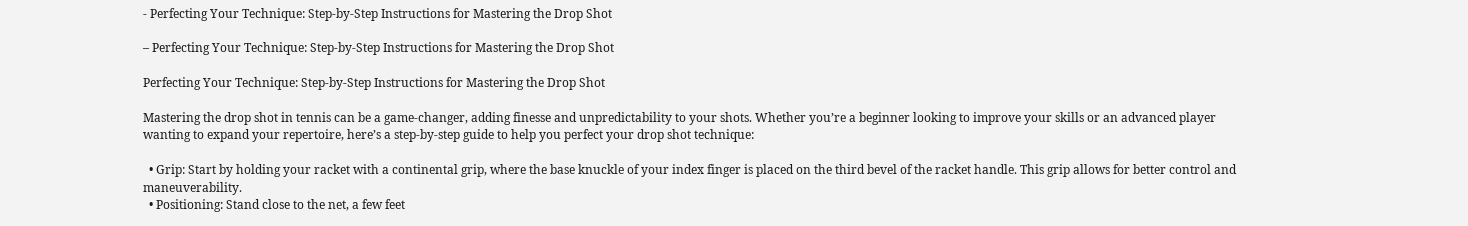- Perfecting Your Technique: Step-by-Step Instructions for Mastering the Drop Shot

– Perfecting Your Technique: Step-by-Step Instructions for Mastering the Drop Shot

Perfecting Your Technique: Step-by-Step Instructions for Mastering the Drop Shot

Mastering the drop shot in tennis can be a game-changer, adding finesse and unpredictability to your shots. Whether you’re a beginner looking to improve your skills or an advanced player wanting to expand your repertoire, here’s a step-by-step guide to help you perfect your drop shot technique:

  • Grip: Start by holding your racket with a continental grip, where the base knuckle of your index finger is placed on the third bevel of the racket handle. This grip allows for better control and maneuverability.
  • Positioning: Stand close to the net, a few feet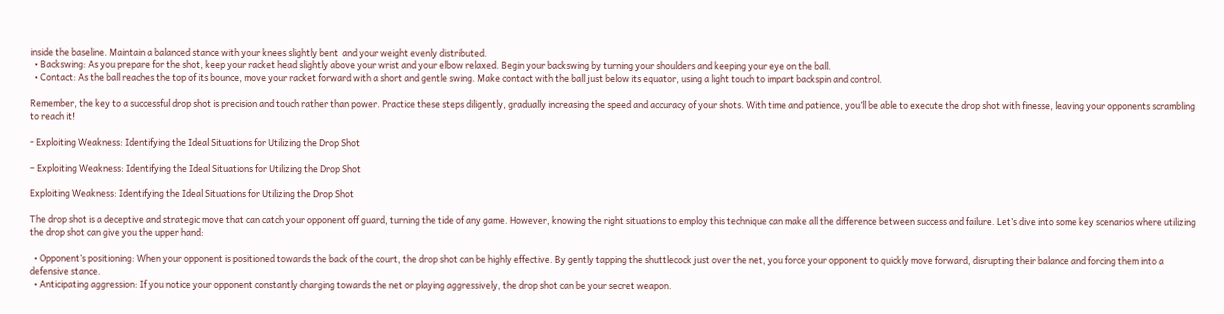inside the baseline. Maintain a balanced stance with your knees slightly bent  and your weight evenly distributed.
  • Backswing: As you prepare for the shot, keep your racket head slightly above your wrist and your elbow relaxed. Begin your backswing by turning your shoulders and keeping your eye on the ball.
  • Contact: As the ball reaches the top of its bounce, move your racket forward with a short and gentle swing. Make contact with the ball just below its equator, using a light touch to impart backspin and control.

Remember, the key to a successful drop shot is precision and touch rather than power. Practice these steps diligently, gradually increasing the speed and accuracy of your shots. With time and patience, you’ll be able to execute the drop shot with finesse, leaving your opponents scrambling to reach it!

- Exploiting Weakness: Identifying the Ideal Situations for Utilizing the Drop Shot

– Exploiting Weakness: Identifying the Ideal Situations for Utilizing the Drop Shot

Exploiting Weakness: Identifying the Ideal Situations for Utilizing the Drop Shot

The drop shot is a deceptive and strategic move that can catch your opponent off guard, turning the tide of any game. However, knowing the right situations to employ this technique can make all the difference between success and failure. Let’s dive into some key scenarios where utilizing the drop shot can give you the upper hand:

  • Opponent’s positioning: When your opponent is positioned towards the back of the court, the drop shot can be highly effective. By gently tapping the shuttlecock just over the net, you force your opponent to quickly move forward, disrupting their balance and forcing them into a defensive stance.
  • Anticipating aggression: If you notice your opponent constantly charging towards the net or playing aggressively, the drop shot can be your secret weapon.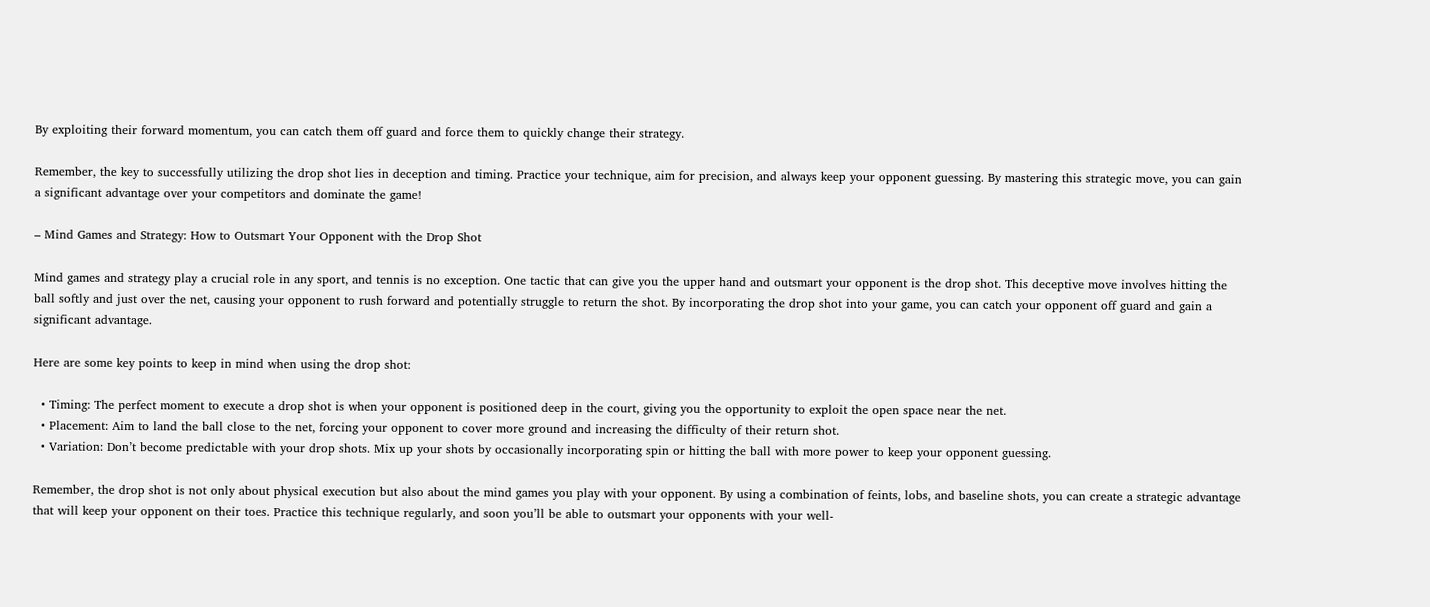By exploiting their forward momentum, you can catch them off guard and force them to quickly change their strategy.

Remember, the key to successfully utilizing the drop shot lies in deception and timing. Practice your technique, aim for precision, and always keep your opponent guessing. By mastering this strategic move, you can gain a significant advantage over your competitors and dominate the game!

– Mind Games and Strategy: How to Outsmart Your Opponent with the Drop Shot

Mind games and strategy play a crucial role in any sport, and tennis is no exception. One tactic that can give you the upper hand and outsmart your opponent is the drop shot. This deceptive move involves hitting the ball softly and just over the net, causing your opponent to rush forward and potentially struggle to return the shot. By incorporating the drop shot into your game, you can catch your opponent off guard and gain a significant advantage.

Here are some key points to keep in mind when using the drop shot:

  • Timing: The perfect moment to execute a drop shot is when your opponent is positioned deep in the court, giving you the opportunity to exploit the open space near the net.
  • Placement: Aim to land the ball close to the net, forcing your opponent to cover more ground and increasing the difficulty of their return shot.
  • Variation: Don’t become predictable with your drop shots. Mix up your shots by occasionally incorporating spin or hitting the ball with more power to keep your opponent guessing.

Remember, the drop shot is not only about physical execution but also about the mind games you play with your opponent. By using a combination of feints, lobs, and baseline shots, you can create a strategic advantage that will keep your opponent on their toes. Practice this technique regularly, and soon you’ll be able to outsmart your opponents with your well-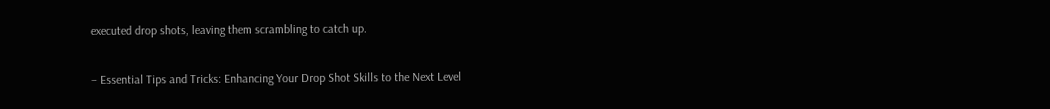executed drop shots, leaving them scrambling to catch up.

– Essential Tips and Tricks: Enhancing Your Drop Shot Skills to the Next Level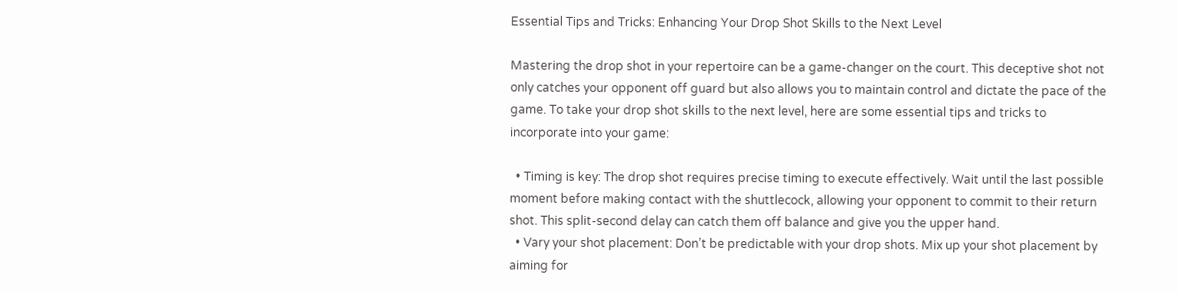Essential Tips and Tricks: Enhancing Your Drop Shot Skills to the Next Level

Mastering the drop shot in your repertoire can be a game-changer on the court. This deceptive shot not only catches your opponent off guard but also allows you to maintain control and dictate the pace of the game. To take your drop shot skills to the next level, here are some essential tips and tricks to incorporate into your game:

  • Timing is key: The drop shot requires precise timing to execute effectively. Wait until the last possible moment before making contact with the shuttlecock, allowing your opponent to commit to their return shot. This split-second delay can catch them off balance and give you the upper hand.
  • Vary your shot placement: Don’t be predictable with your drop shots. Mix up your shot placement by aiming for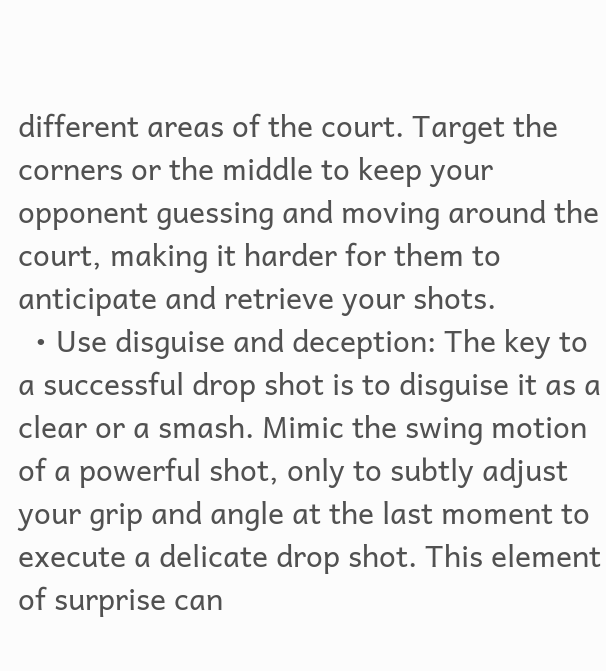different areas of the court. Target the corners or the middle to keep your opponent guessing and moving around the court, making it harder for them to anticipate and retrieve your shots.
  • Use disguise and deception: The key to a successful drop shot is to disguise it as a clear or a smash. Mimic the swing motion of a powerful shot, only to subtly adjust your grip and angle at the last moment to execute a delicate drop shot. This element of surprise can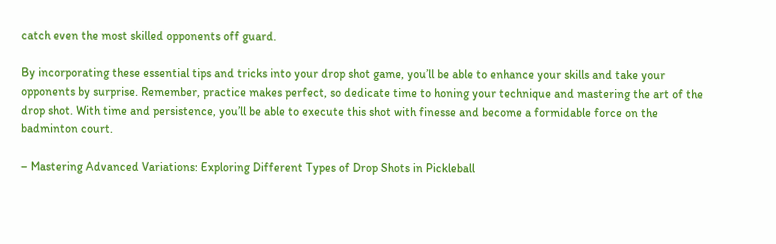catch even the most skilled opponents off guard.

By incorporating these essential tips and tricks into your drop shot game, you’ll be able to enhance your skills and take your opponents by surprise. Remember, practice makes perfect, so dedicate time to honing your technique and mastering the art of the drop shot. With time and persistence, you’ll be able to execute this shot with finesse and become a formidable force on the badminton court.

– Mastering Advanced Variations: Exploring Different Types of Drop Shots in Pickleball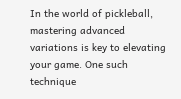In the world of pickleball, mastering advanced variations is key to elevating your game. One such technique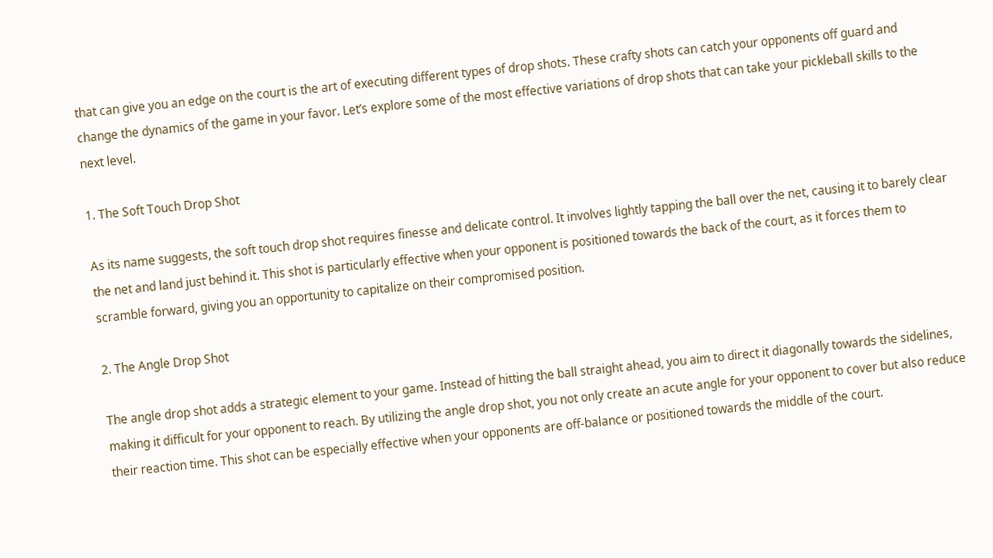that can give you an edge on the court is the art of executing different types of drop shots. These crafty shots can catch your opponents off guard and change the dynamics of the game in your favor. Let’s explore some of the most effective variations of drop shots that can take your pickleball skills to the next level.

1. The Soft Touch Drop Shot

As its name suggests, the soft touch drop shot requires finesse and delicate control. It involves lightly tapping the ball over the net, causing it to barely clear the net and land just behind it. This shot is particularly effective when your opponent is positioned towards the back of the court, as it forces them to scramble forward, giving you an opportunity to capitalize on their compromised position.

2. The Angle Drop Shot

The angle drop shot adds a strategic element to your game. Instead of hitting the ball straight ahead, you aim to direct it diagonally towards the sidelines, making it difficult for your opponent to reach. By utilizing the angle drop shot, you not only create an acute angle for your opponent to cover but also reduce their reaction time. This shot can be especially effective when your opponents are off-balance or positioned towards the middle of the court.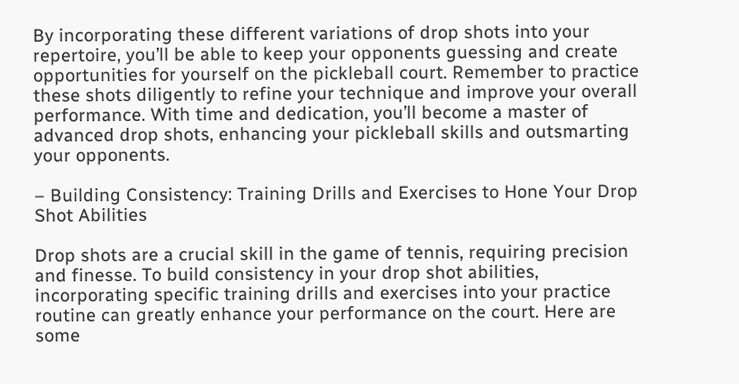By incorporating these different variations of drop shots into your repertoire, you’ll be able to keep your opponents guessing and create opportunities for yourself on the pickleball court. Remember to practice these shots diligently to refine your technique and improve your overall performance. With time and dedication, you’ll become a master of advanced drop shots, enhancing your pickleball skills and outsmarting your opponents.

– Building Consistency: Training Drills and Exercises to Hone Your Drop Shot Abilities

Drop shots are a crucial skill in the game of tennis, requiring precision and finesse. To build consistency in your drop shot abilities, incorporating specific training drills and exercises into your practice routine can greatly enhance your performance on the court. Here are some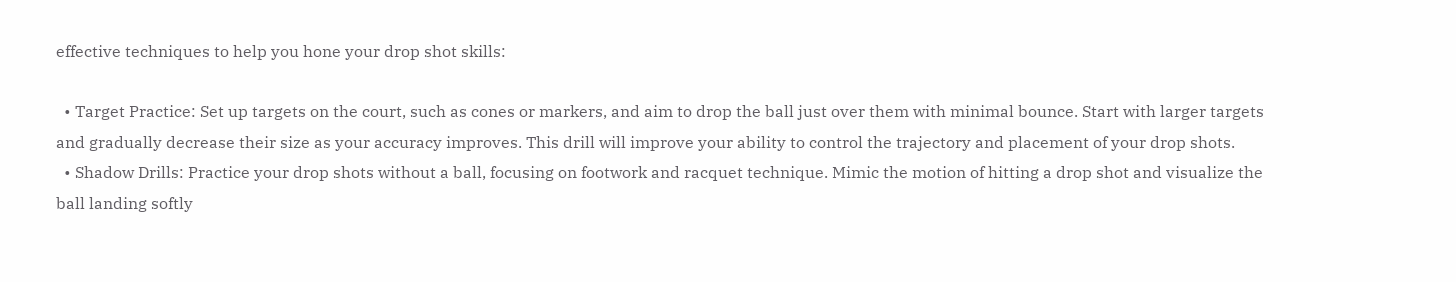effective techniques to help you hone your drop shot skills:

  • Target Practice: Set up targets on the court, such as cones or markers, and aim to drop the ball just over them with minimal bounce. Start with larger targets and gradually decrease their size as your accuracy improves. This drill will improve your ability to control the trajectory and placement of your drop shots.
  • Shadow Drills: Practice your drop shots without a ball, focusing on footwork and racquet technique. Mimic the motion of hitting a drop shot and visualize the ball landing softly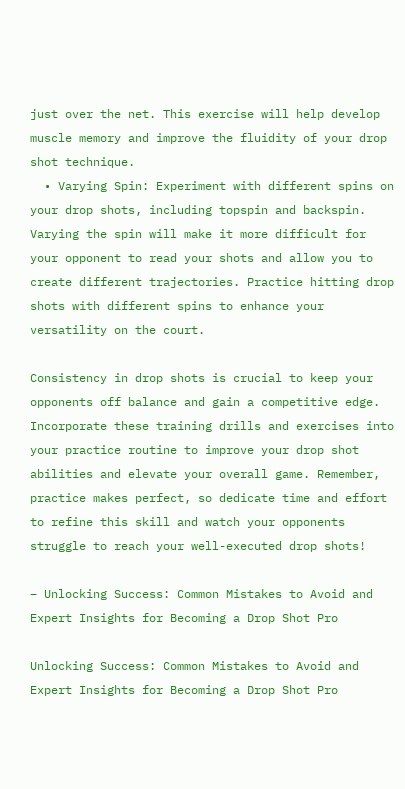just over the net. This exercise will help develop muscle memory and improve the fluidity of your drop shot technique.
  • Varying Spin: Experiment with different spins on your drop shots, including topspin and backspin. Varying the spin will make it more difficult for your opponent to read your shots and allow you to create different trajectories. Practice hitting drop shots with different spins to enhance your versatility on the court.

Consistency in drop shots is crucial to keep your opponents off balance and gain a competitive edge. Incorporate these training drills and exercises into your practice routine to improve your drop shot abilities and elevate your overall game. Remember, practice makes perfect, so dedicate time and effort to refine this skill and watch your opponents struggle to reach your well-executed drop shots!

– Unlocking Success: Common Mistakes to Avoid and Expert Insights for Becoming a Drop Shot Pro

Unlocking Success: Common Mistakes to Avoid and Expert Insights for Becoming a Drop Shot Pro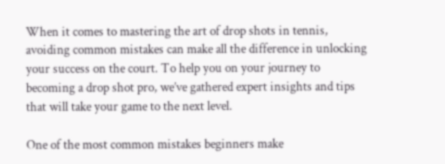When it comes to mastering the art of drop shots in tennis, avoiding common mistakes can make all the difference in unlocking your success on the court. To help you on your journey to becoming a drop shot pro, we’ve gathered expert insights and tips that will take your game to the next level.

One of the most common mistakes beginners make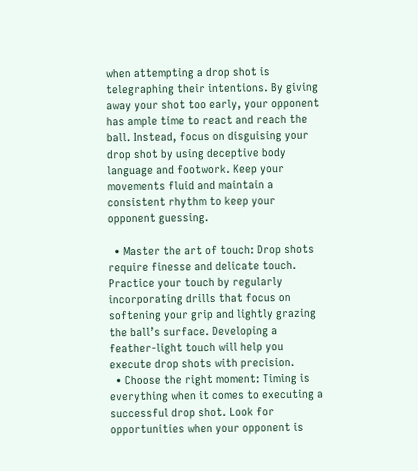when attempting a drop shot is telegraphing their intentions. By giving away your shot too early, your opponent has ample time to react and reach the ball. Instead, focus on disguising your drop shot by using deceptive body language and footwork. Keep your movements fluid and maintain a consistent rhythm to keep your opponent guessing.

  • Master the art of touch: Drop shots require finesse and delicate touch. Practice your touch by regularly incorporating drills that focus on softening your grip and lightly grazing the ball’s surface. Developing a feather-light touch will help you execute drop shots with precision.
  • Choose the right moment: Timing is everything when it comes to executing a successful drop shot. Look for opportunities when your opponent is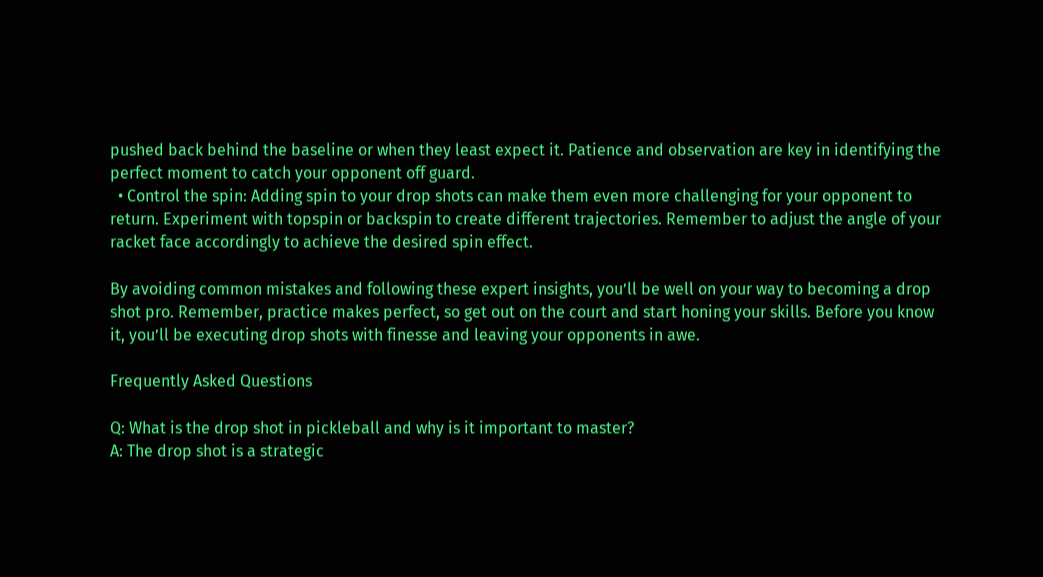pushed back behind the baseline or when they least expect it. Patience and observation are key in identifying the perfect moment to catch your opponent off guard.
  • Control the spin: Adding spin to your drop shots can make them even more challenging for your opponent to return. Experiment with topspin or backspin to create different trajectories. Remember to adjust the angle of your racket face accordingly to achieve the desired spin effect.

By avoiding common mistakes and following these expert insights, you’ll be well on your way to becoming a drop shot pro. Remember, practice makes perfect, so get out on the court and start honing your skills. Before you know it, you’ll be executing drop shots with finesse and leaving your opponents in awe.

Frequently Asked Questions

Q: What is the drop shot in pickleball and why is it important to master?
A: The drop shot is a strategic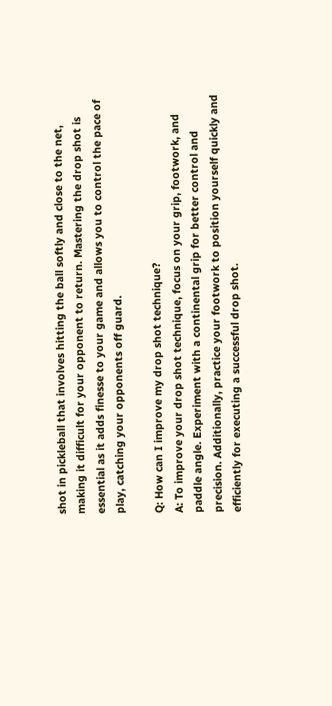shot in pickleball that involves hitting the ball softly and close to the net, making it difficult for your opponent to return. Mastering the drop shot is essential as it adds finesse to your game and allows you to control the pace of play, catching your opponents off guard.

Q: How can I improve my drop shot technique?
A: To improve your drop shot technique, focus on your grip, footwork, and paddle angle. Experiment with a continental grip for better control and precision. Additionally, practice your footwork to position yourself quickly and efficiently for executing a successful drop shot.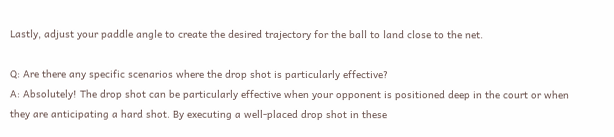Lastly, adjust your paddle angle to create the desired trajectory for the ball to land close to the net.

Q: Are there any specific scenarios where the drop shot is particularly effective?
A: Absolutely! The drop shot can be particularly effective when your opponent is positioned deep in the court or when they are anticipating a hard shot. By executing a well-placed drop shot in these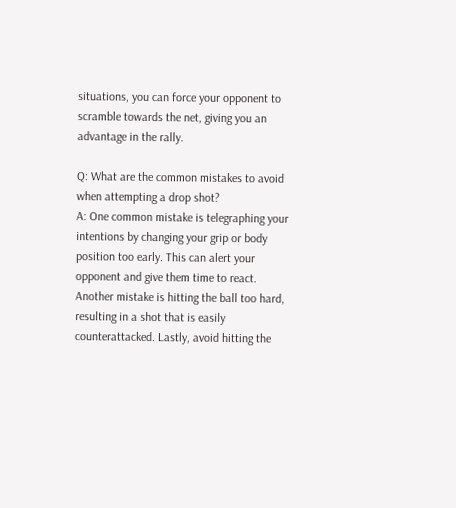situations, you can force your opponent to scramble towards the net, giving you an advantage in the rally.

Q: What are the common mistakes to avoid when attempting a drop shot?
A: One common mistake is telegraphing your intentions by changing your grip or body position too early. This can alert your opponent and give them time to react. Another mistake is hitting the ball too hard, resulting in a shot that is easily counterattacked. Lastly, avoid hitting the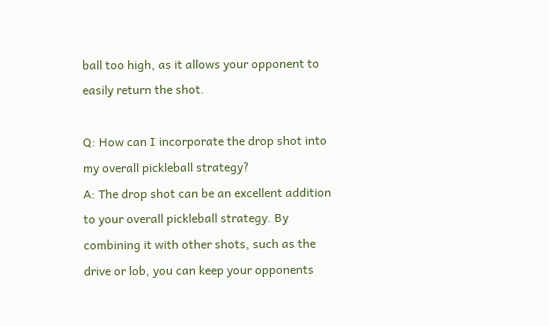ball too high, as it allows your opponent to easily return the shot.

Q: How can I incorporate the drop shot into my overall pickleball strategy?
A: The drop shot can be an excellent addition to your overall pickleball strategy. By combining it with other shots, such as the drive or lob, you can keep your opponents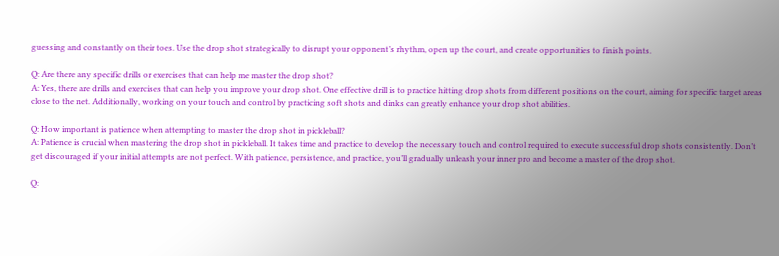guessing and constantly on their toes. Use the drop shot strategically to disrupt your opponent’s rhythm, open up the court, and create opportunities to finish points.

Q: Are there any specific drills or exercises that can help me master the drop shot?
A: Yes, there are drills and exercises that can help you improve your drop shot. One effective drill is to practice hitting drop shots from different positions on the court, aiming for specific target areas close to the net. Additionally, working on your touch and control by practicing soft shots and dinks can greatly enhance your drop shot abilities.

Q: How important is patience when attempting to master the drop shot in pickleball?
A: Patience is crucial when mastering the drop shot in pickleball. It takes time and practice to develop the necessary touch and control required to execute successful drop shots consistently. Don’t get discouraged if your initial attempts are not perfect. With patience, persistence, and practice, you’ll gradually unleash your inner pro and become a master of the drop shot.

Q: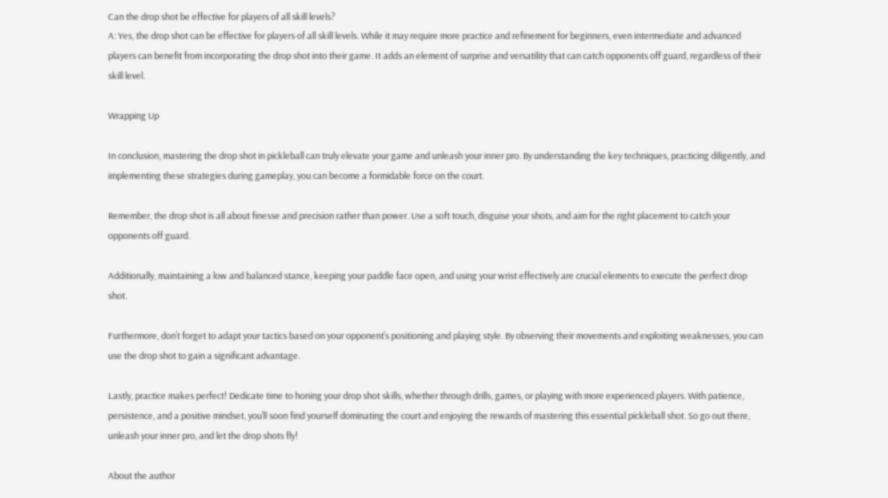Can the drop shot be effective for players of all skill levels?
A: Yes, the drop shot can be effective for players of all skill levels. While it may require more practice and refinement for beginners, even intermediate and advanced players can benefit from incorporating the drop shot into their game. It adds an element of surprise and versatility that can catch opponents off guard, regardless of their skill level.

Wrapping Up

In conclusion, mastering the drop shot in pickleball can truly elevate your game and unleash your inner pro. By understanding the key techniques, practicing diligently, and implementing these strategies during gameplay, you can become a formidable force on the court.

Remember, the drop shot is all about finesse and precision rather than power. Use a soft touch, disguise your shots, and aim for the right placement to catch your opponents off guard.

Additionally, maintaining a low and balanced stance, keeping your paddle face open, and using your wrist effectively are crucial elements to execute the perfect drop shot.

Furthermore, don’t forget to adapt your tactics based on your opponent’s positioning and playing style. By observing their movements and exploiting weaknesses, you can use the drop shot to gain a significant advantage.

Lastly, practice makes perfect! Dedicate time to honing your drop shot skills, whether through drills, games, or playing with more experienced players. With patience, persistence, and a positive mindset, you’ll soon find yourself dominating the court and enjoying the rewards of mastering this essential pickleball shot. So go out there, unleash your inner pro, and let the drop shots fly!

About the author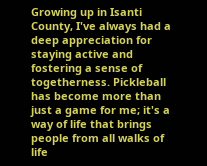Growing up in Isanti County, I've always had a deep appreciation for staying active and fostering a sense of togetherness. Pickleball has become more than just a game for me; it's a way of life that brings people from all walks of life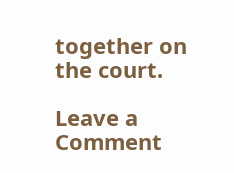together on the court.

Leave a Comment